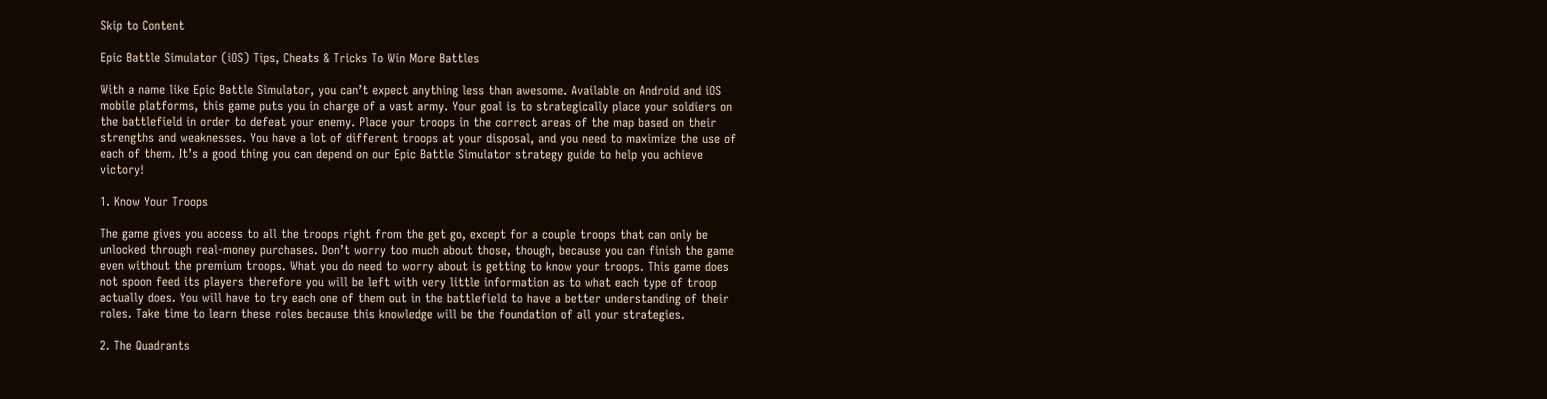Skip to Content

Epic Battle Simulator (iOS) Tips, Cheats & Tricks To Win More Battles

With a name like Epic Battle Simulator, you can’t expect anything less than awesome. Available on Android and iOS mobile platforms, this game puts you in charge of a vast army. Your goal is to strategically place your soldiers on the battlefield in order to defeat your enemy. Place your troops in the correct areas of the map based on their strengths and weaknesses. You have a lot of different troops at your disposal, and you need to maximize the use of each of them. It’s a good thing you can depend on our Epic Battle Simulator strategy guide to help you achieve victory!

1. Know Your Troops

The game gives you access to all the troops right from the get go, except for a couple troops that can only be unlocked through real-money purchases. Don’t worry too much about those, though, because you can finish the game even without the premium troops. What you do need to worry about is getting to know your troops. This game does not spoon feed its players therefore you will be left with very little information as to what each type of troop actually does. You will have to try each one of them out in the battlefield to have a better understanding of their roles. Take time to learn these roles because this knowledge will be the foundation of all your strategies.

2. The Quadrants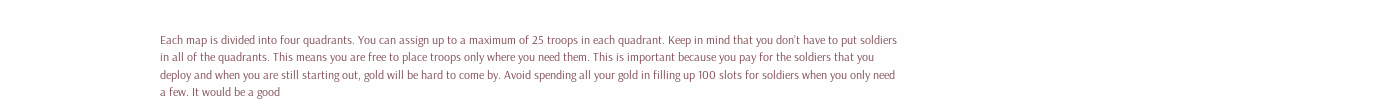Each map is divided into four quadrants. You can assign up to a maximum of 25 troops in each quadrant. Keep in mind that you don’t have to put soldiers in all of the quadrants. This means you are free to place troops only where you need them. This is important because you pay for the soldiers that you deploy and when you are still starting out, gold will be hard to come by. Avoid spending all your gold in filling up 100 slots for soldiers when you only need a few. It would be a good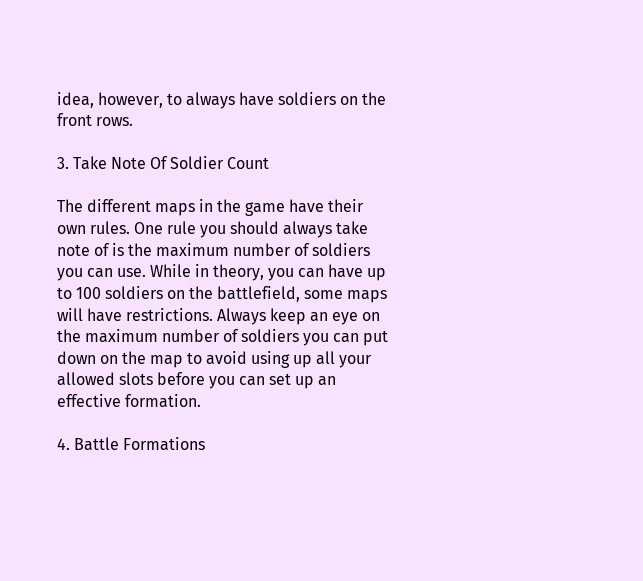idea, however, to always have soldiers on the front rows.

3. Take Note Of Soldier Count

The different maps in the game have their own rules. One rule you should always take note of is the maximum number of soldiers you can use. While in theory, you can have up to 100 soldiers on the battlefield, some maps will have restrictions. Always keep an eye on the maximum number of soldiers you can put down on the map to avoid using up all your allowed slots before you can set up an effective formation.

4. Battle Formations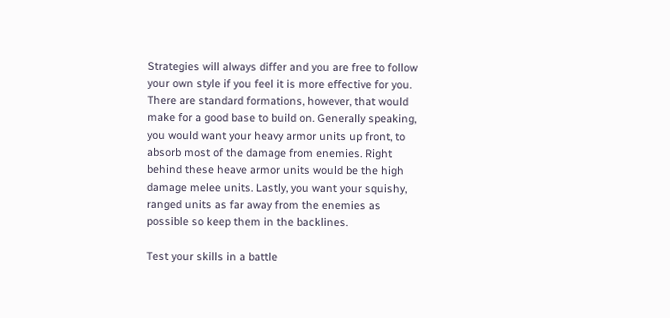Strategies will always differ and you are free to follow your own style if you feel it is more effective for you. There are standard formations, however, that would make for a good base to build on. Generally speaking, you would want your heavy armor units up front, to absorb most of the damage from enemies. Right behind these heave armor units would be the high damage melee units. Lastly, you want your squishy, ranged units as far away from the enemies as possible so keep them in the backlines.

Test your skills in a battle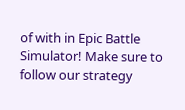of with in Epic Battle Simulator! Make sure to follow our strategy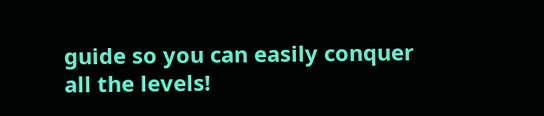guide so you can easily conquer all the levels!